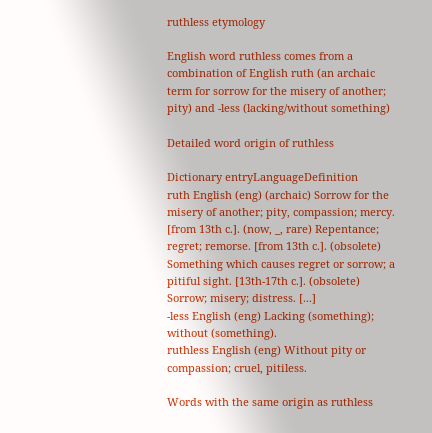ruthless etymology

English word ruthless comes from a combination of English ruth (an archaic term for sorrow for the misery of another; pity) and -less (lacking/without something)

Detailed word origin of ruthless

Dictionary entryLanguageDefinition
ruth English (eng) (archaic) Sorrow for the misery of another; pity, compassion; mercy. [from 13th c.]. (now, _, rare) Repentance; regret; remorse. [from 13th c.]. (obsolete) Something which causes regret or sorrow; a pitiful sight. [13th-17th c.]. (obsolete) Sorrow; misery; distress. [...]
-less English (eng) Lacking (something); without (something).
ruthless English (eng) Without pity or compassion; cruel, pitiless.

Words with the same origin as ruthless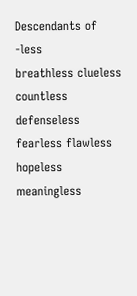Descendants of -less
breathless clueless countless defenseless fearless flawless hopeless meaningless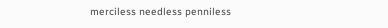merciless needless penniless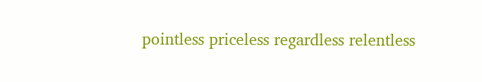pointless priceless regardless relentless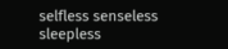selfless senseless sleepless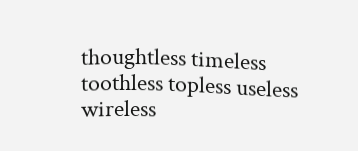thoughtless timeless toothless topless useless wireless